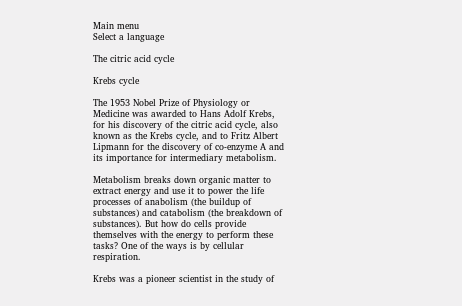Main menu
Select a language

The citric acid cycle

Krebs cycle

The 1953 Nobel Prize of Physiology or Medicine was awarded to Hans Adolf Krebs, for his discovery of the citric acid cycle, also known as the Krebs cycle, and to Fritz Albert Lipmann for the discovery of co-enzyme A and its importance for intermediary metabolism.

Metabolism breaks down organic matter to extract energy and use it to power the life processes of anabolism (the buildup of substances) and catabolism (the breakdown of substances). But how do cells provide themselves with the energy to perform these tasks? One of the ways is by cellular respiration.

Krebs was a pioneer scientist in the study of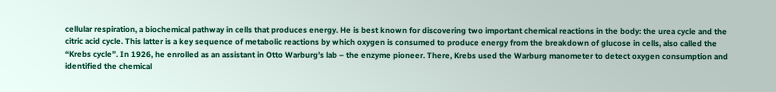cellular respiration, a biochemical pathway in cells that produces energy. He is best known for discovering two important chemical reactions in the body: the urea cycle and the citric acid cycle. This latter is a key sequence of metabolic reactions by which oxygen is consumed to produce energy from the breakdown of glucose in cells, also called the “Krebs cycle”. In 1926, he enrolled as an assistant in Otto Warburg’s lab – the enzyme pioneer. There, Krebs used the Warburg manometer to detect oxygen consumption and identified the chemical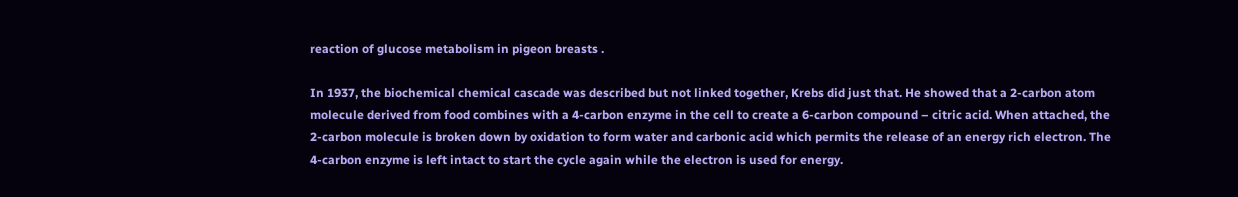reaction of glucose metabolism in pigeon breasts .

In 1937, the biochemical chemical cascade was described but not linked together, Krebs did just that. He showed that a 2-carbon atom molecule derived from food combines with a 4-carbon enzyme in the cell to create a 6-carbon compound – citric acid. When attached, the 2-carbon molecule is broken down by oxidation to form water and carbonic acid which permits the release of an energy rich electron. The 4-carbon enzyme is left intact to start the cycle again while the electron is used for energy.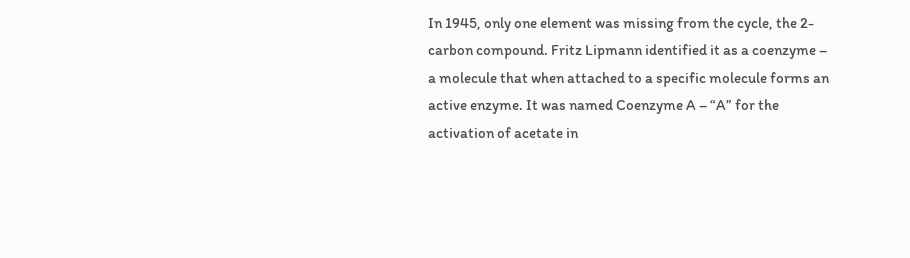In 1945, only one element was missing from the cycle, the 2-carbon compound. Fritz Lipmann identified it as a coenzyme – a molecule that when attached to a specific molecule forms an active enzyme. It was named Coenzyme A – “A” for the activation of acetate in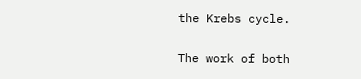the Krebs cycle.

The work of both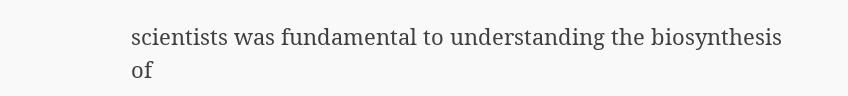scientists was fundamental to understanding the biosynthesis of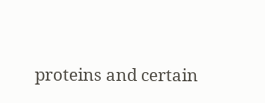proteins and certain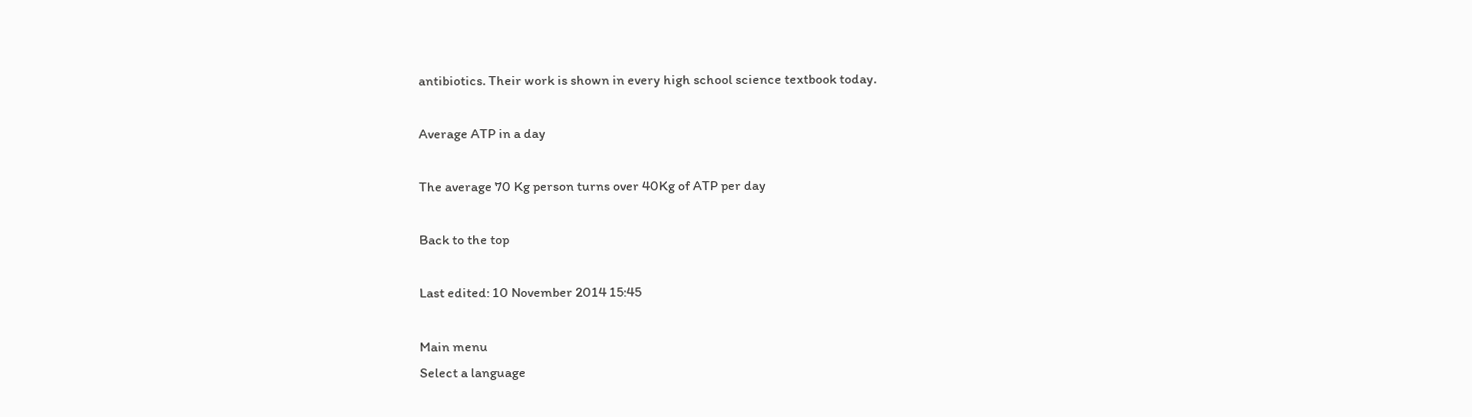antibiotics. Their work is shown in every high school science textbook today.

Average ATP in a day

The average 70 Kg person turns over 40Kg of ATP per day

Back to the top

Last edited: 10 November 2014 15:45

Main menu
Select a language